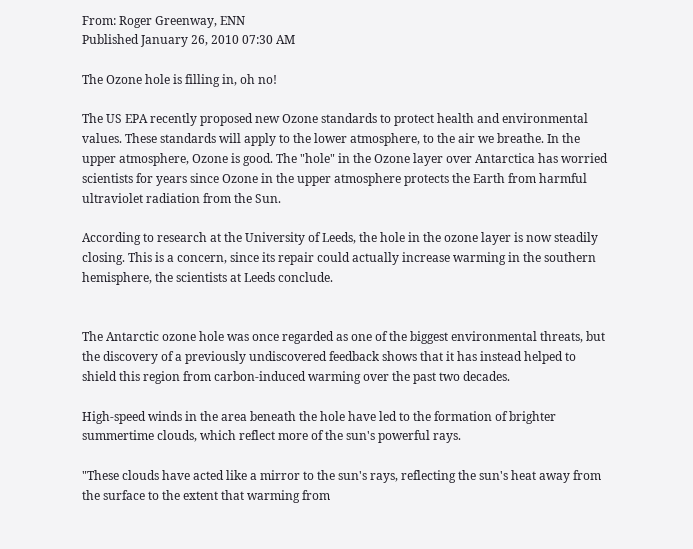From: Roger Greenway, ENN
Published January 26, 2010 07:30 AM

The Ozone hole is filling in, oh no!

The US EPA recently proposed new Ozone standards to protect health and environmental values. These standards will apply to the lower atmosphere, to the air we breathe. In the upper atmosphere, Ozone is good. The "hole" in the Ozone layer over Antarctica has worried scientists for years since Ozone in the upper atmosphere protects the Earth from harmful ultraviolet radiation from the Sun.

According to research at the University of Leeds, the hole in the ozone layer is now steadily closing. This is a concern, since its repair could actually increase warming in the southern hemisphere, the scientists at Leeds conclude.


The Antarctic ozone hole was once regarded as one of the biggest environmental threats, but the discovery of a previously undiscovered feedback shows that it has instead helped to shield this region from carbon-induced warming over the past two decades.

High-speed winds in the area beneath the hole have led to the formation of brighter summertime clouds, which reflect more of the sun's powerful rays.

"These clouds have acted like a mirror to the sun's rays, reflecting the sun's heat away from the surface to the extent that warming from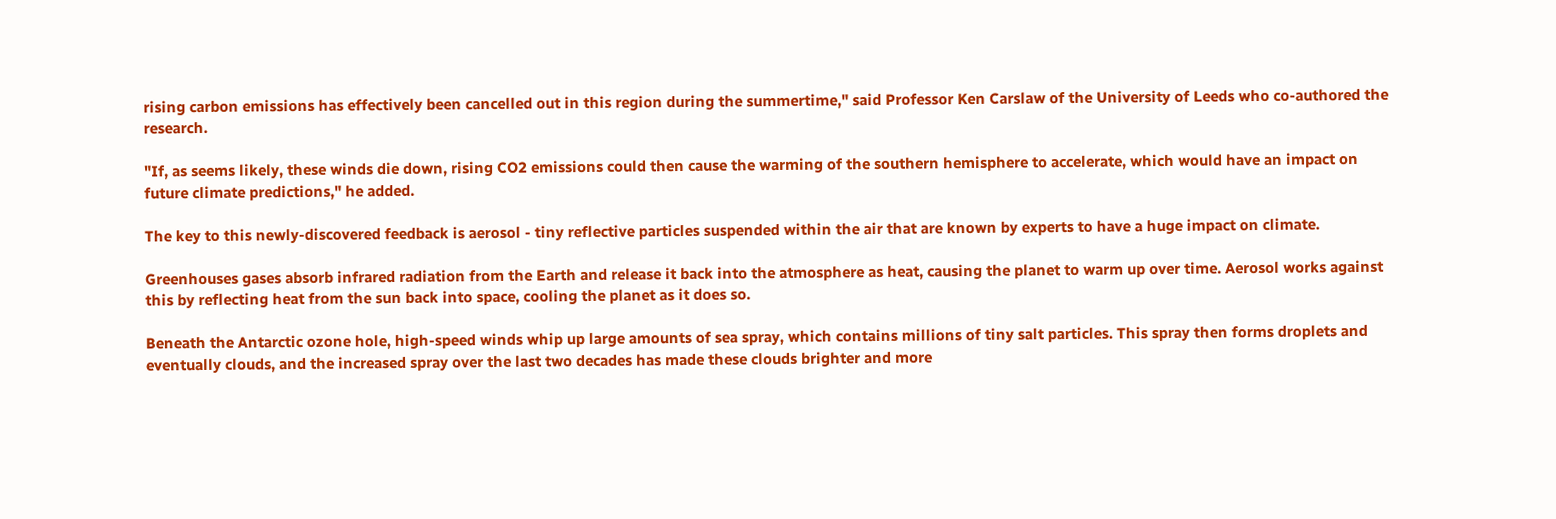rising carbon emissions has effectively been cancelled out in this region during the summertime," said Professor Ken Carslaw of the University of Leeds who co-authored the research.

"If, as seems likely, these winds die down, rising CO2 emissions could then cause the warming of the southern hemisphere to accelerate, which would have an impact on future climate predictions," he added.

The key to this newly-discovered feedback is aerosol - tiny reflective particles suspended within the air that are known by experts to have a huge impact on climate.

Greenhouses gases absorb infrared radiation from the Earth and release it back into the atmosphere as heat, causing the planet to warm up over time. Aerosol works against this by reflecting heat from the sun back into space, cooling the planet as it does so.

Beneath the Antarctic ozone hole, high-speed winds whip up large amounts of sea spray, which contains millions of tiny salt particles. This spray then forms droplets and eventually clouds, and the increased spray over the last two decades has made these clouds brighter and more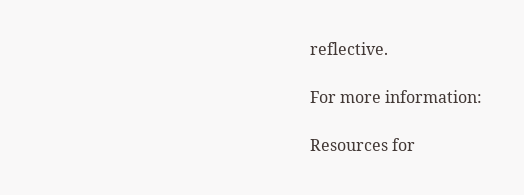reflective.

For more information:

Resources for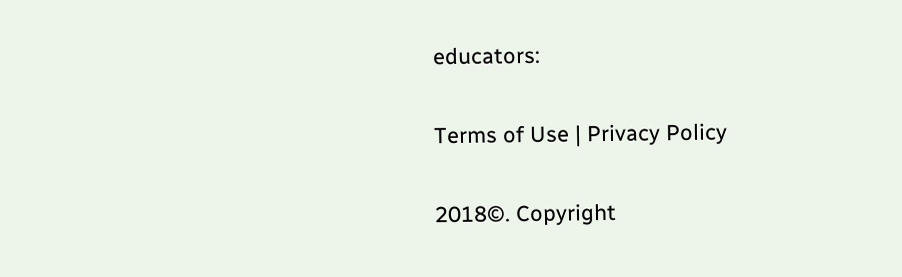educators:

Terms of Use | Privacy Policy

2018©. Copyright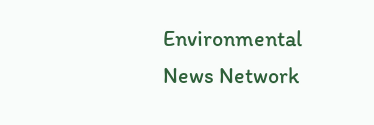Environmental News Network